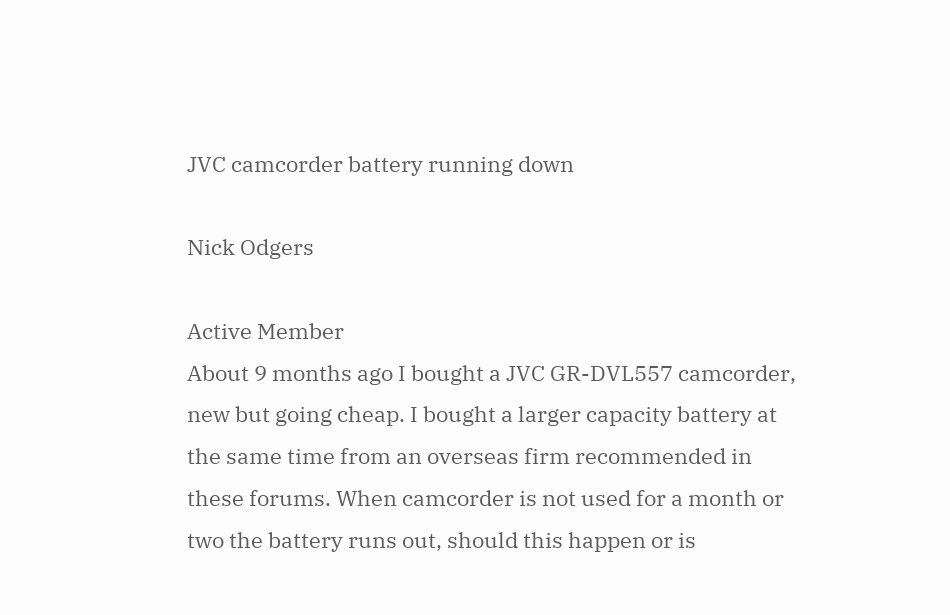JVC camcorder battery running down

Nick Odgers

Active Member
About 9 months ago I bought a JVC GR-DVL557 camcorder, new but going cheap. I bought a larger capacity battery at the same time from an overseas firm recommended in these forums. When camcorder is not used for a month or two the battery runs out, should this happen or is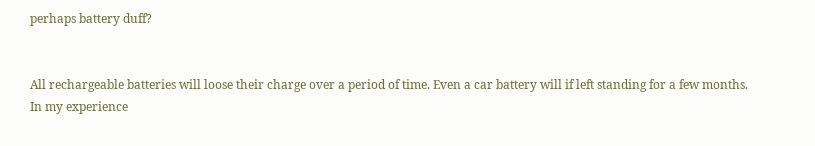perhaps battery duff?


All rechargeable batteries will loose their charge over a period of time. Even a car battery will if left standing for a few months.
In my experience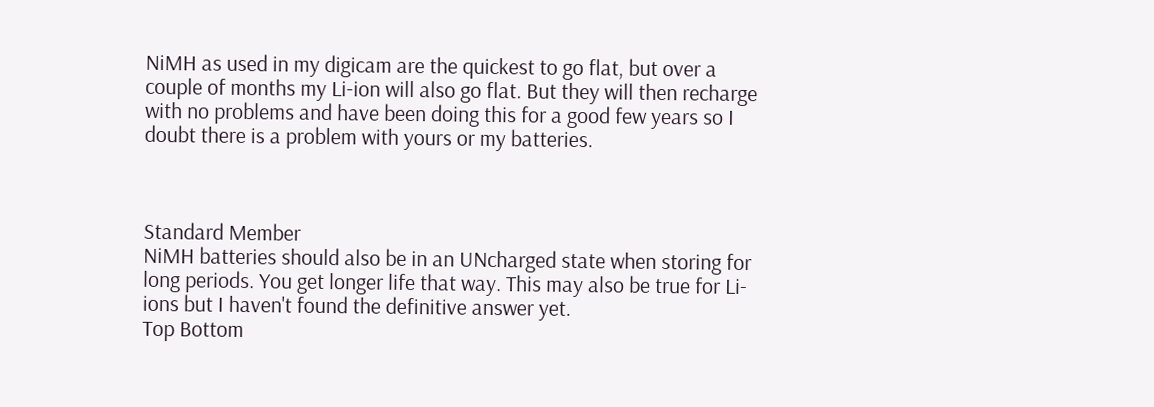NiMH as used in my digicam are the quickest to go flat, but over a couple of months my Li-ion will also go flat. But they will then recharge with no problems and have been doing this for a good few years so I doubt there is a problem with yours or my batteries.



Standard Member
NiMH batteries should also be in an UNcharged state when storing for long periods. You get longer life that way. This may also be true for Li-ions but I haven't found the definitive answer yet.
Top Bottom